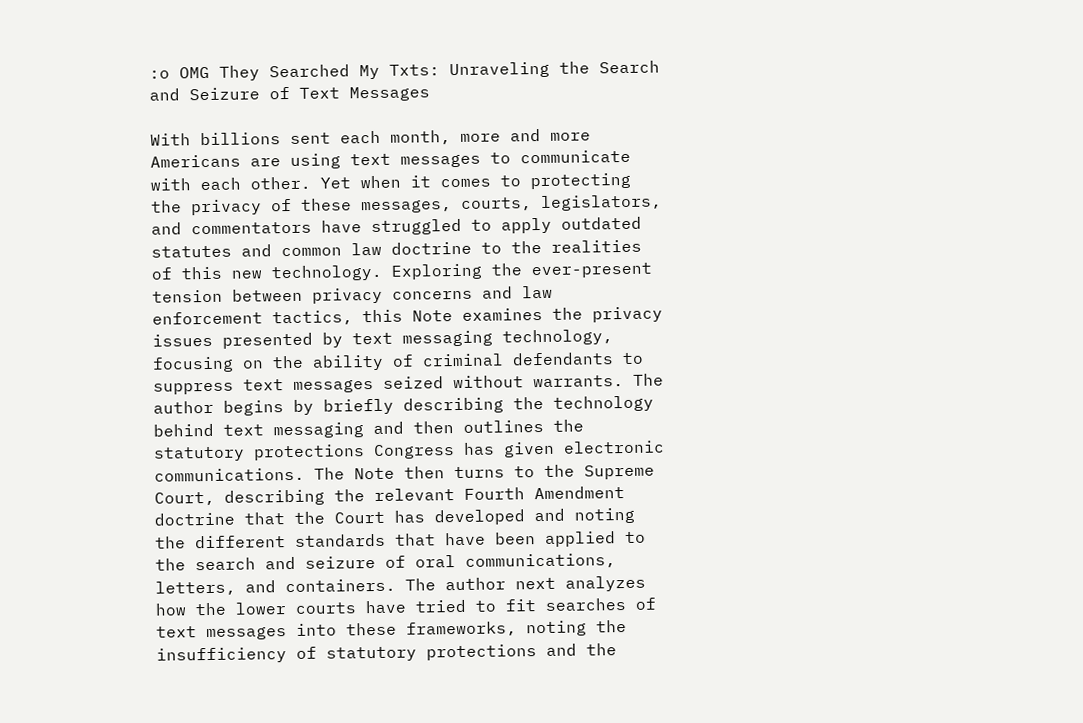:o OMG They Searched My Txts: Unraveling the Search and Seizure of Text Messages

With billions sent each month, more and more Americans are using text messages to communicate with each other. Yet when it comes to protecting the privacy of these messages, courts, legislators, and commentators have struggled to apply outdated statutes and common law doctrine to the realities of this new technology. Exploring the ever-present tension between privacy concerns and law enforcement tactics, this Note examines the privacy issues presented by text messaging technology, focusing on the ability of criminal defendants to suppress text messages seized without warrants. The author begins by briefly describing the technology behind text messaging and then outlines the statutory protections Congress has given electronic communications. The Note then turns to the Supreme Court, describing the relevant Fourth Amendment doctrine that the Court has developed and noting the different standards that have been applied to the search and seizure of oral communications, letters, and containers. The author next analyzes how the lower courts have tried to fit searches of text messages into these frameworks, noting the insufficiency of statutory protections and the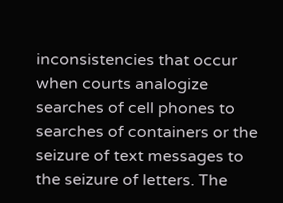inconsistencies that occur when courts analogize searches of cell phones to searches of containers or the seizure of text messages to the seizure of letters. The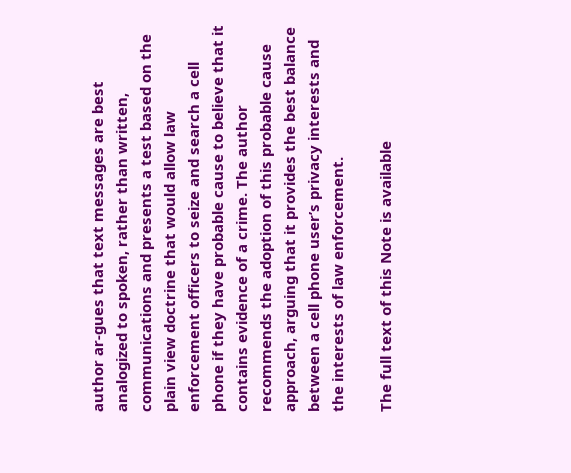author ar-gues that text messages are best analogized to spoken, rather than written, communications and presents a test based on the plain view doctrine that would allow law enforcement officers to seize and search a cell phone if they have probable cause to believe that it contains evidence of a crime. The author recommends the adoption of this probable cause approach, arguing that it provides the best balance between a cell phone user’s privacy interests and the interests of law enforcement.

The full text of this Note is available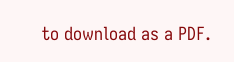to download as a PDF.